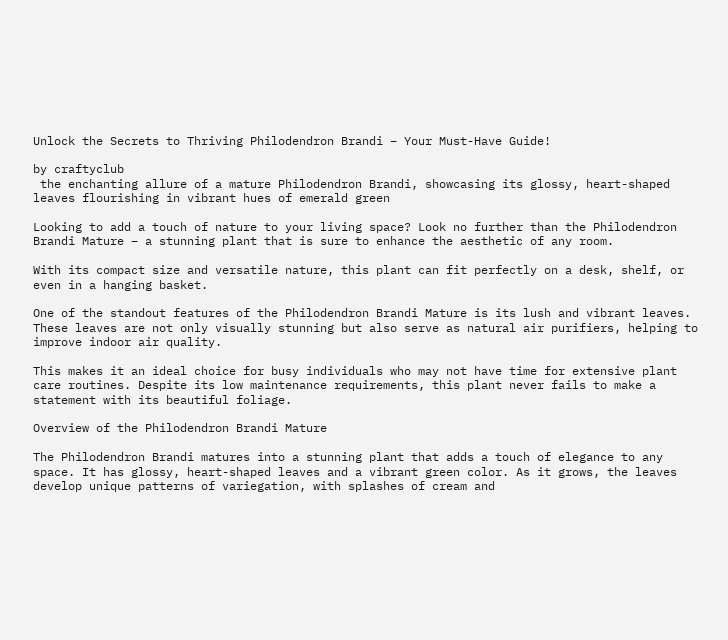Unlock the Secrets to Thriving Philodendron Brandi – Your Must-Have Guide!

by craftyclub
 the enchanting allure of a mature Philodendron Brandi, showcasing its glossy, heart-shaped leaves flourishing in vibrant hues of emerald green

Looking to add a touch of nature to your living space? Look no further than the Philodendron Brandi Mature – a stunning plant that is sure to enhance the aesthetic of any room.

With its compact size and versatile nature, this plant can fit perfectly on a desk, shelf, or even in a hanging basket.

One of the standout features of the Philodendron Brandi Mature is its lush and vibrant leaves. These leaves are not only visually stunning but also serve as natural air purifiers, helping to improve indoor air quality.

This makes it an ideal choice for busy individuals who may not have time for extensive plant care routines. Despite its low maintenance requirements, this plant never fails to make a statement with its beautiful foliage.

Overview of the Philodendron Brandi Mature

The Philodendron Brandi matures into a stunning plant that adds a touch of elegance to any space. It has glossy, heart-shaped leaves and a vibrant green color. As it grows, the leaves develop unique patterns of variegation, with splashes of cream and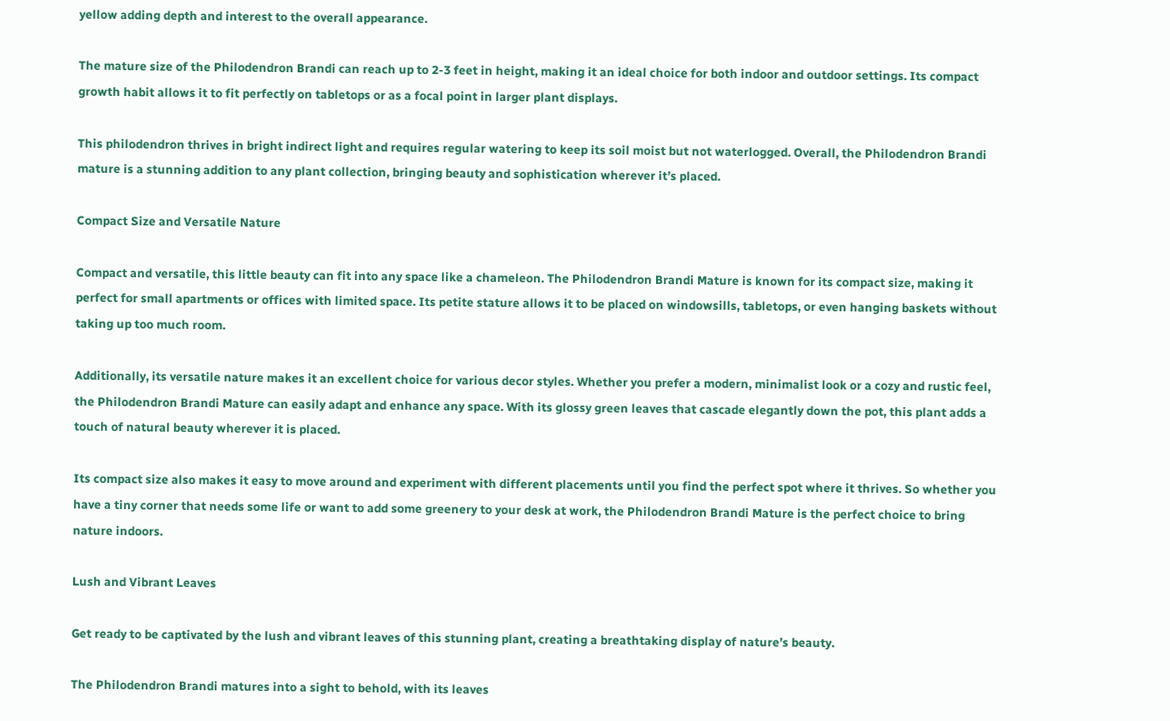yellow adding depth and interest to the overall appearance.

The mature size of the Philodendron Brandi can reach up to 2-3 feet in height, making it an ideal choice for both indoor and outdoor settings. Its compact growth habit allows it to fit perfectly on tabletops or as a focal point in larger plant displays.

This philodendron thrives in bright indirect light and requires regular watering to keep its soil moist but not waterlogged. Overall, the Philodendron Brandi mature is a stunning addition to any plant collection, bringing beauty and sophistication wherever it’s placed.

Compact Size and Versatile Nature

Compact and versatile, this little beauty can fit into any space like a chameleon. The Philodendron Brandi Mature is known for its compact size, making it perfect for small apartments or offices with limited space. Its petite stature allows it to be placed on windowsills, tabletops, or even hanging baskets without taking up too much room.

Additionally, its versatile nature makes it an excellent choice for various decor styles. Whether you prefer a modern, minimalist look or a cozy and rustic feel, the Philodendron Brandi Mature can easily adapt and enhance any space. With its glossy green leaves that cascade elegantly down the pot, this plant adds a touch of natural beauty wherever it is placed.

Its compact size also makes it easy to move around and experiment with different placements until you find the perfect spot where it thrives. So whether you have a tiny corner that needs some life or want to add some greenery to your desk at work, the Philodendron Brandi Mature is the perfect choice to bring nature indoors.

Lush and Vibrant Leaves

Get ready to be captivated by the lush and vibrant leaves of this stunning plant, creating a breathtaking display of nature’s beauty.

The Philodendron Brandi matures into a sight to behold, with its leaves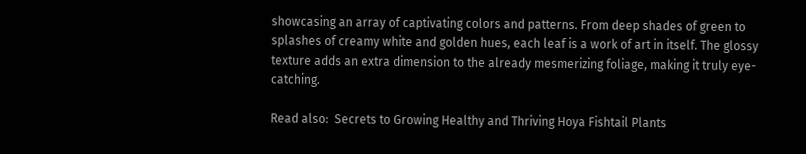showcasing an array of captivating colors and patterns. From deep shades of green to splashes of creamy white and golden hues, each leaf is a work of art in itself. The glossy texture adds an extra dimension to the already mesmerizing foliage, making it truly eye-catching.

Read also:  Secrets to Growing Healthy and Thriving Hoya Fishtail Plants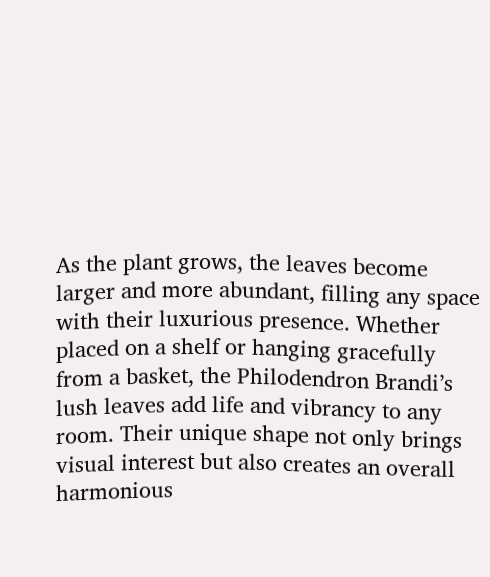As the plant grows, the leaves become larger and more abundant, filling any space with their luxurious presence. Whether placed on a shelf or hanging gracefully from a basket, the Philodendron Brandi’s lush leaves add life and vibrancy to any room. Their unique shape not only brings visual interest but also creates an overall harmonious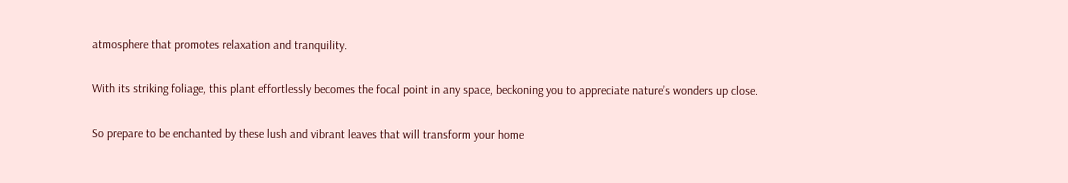atmosphere that promotes relaxation and tranquility.

With its striking foliage, this plant effortlessly becomes the focal point in any space, beckoning you to appreciate nature’s wonders up close.

So prepare to be enchanted by these lush and vibrant leaves that will transform your home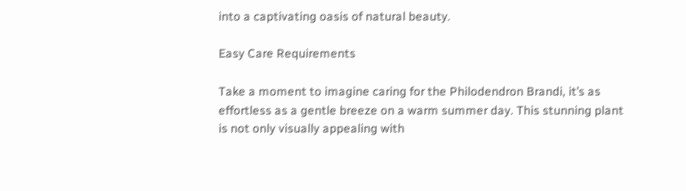into a captivating oasis of natural beauty.

Easy Care Requirements

Take a moment to imagine caring for the Philodendron Brandi, it’s as effortless as a gentle breeze on a warm summer day. This stunning plant is not only visually appealing with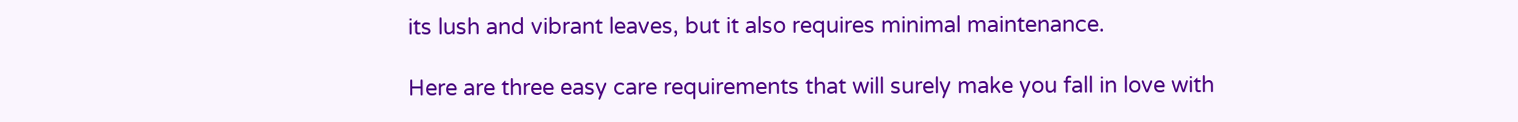its lush and vibrant leaves, but it also requires minimal maintenance.

Here are three easy care requirements that will surely make you fall in love with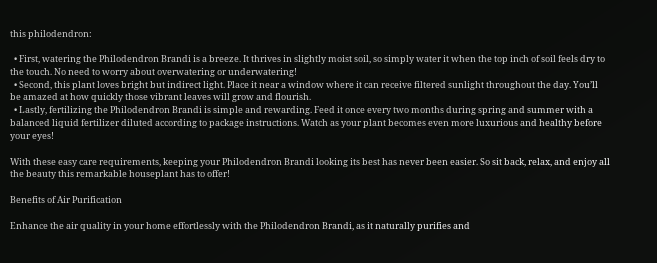this philodendron:

  • First, watering the Philodendron Brandi is a breeze. It thrives in slightly moist soil, so simply water it when the top inch of soil feels dry to the touch. No need to worry about overwatering or underwatering!
  • Second, this plant loves bright but indirect light. Place it near a window where it can receive filtered sunlight throughout the day. You’ll be amazed at how quickly those vibrant leaves will grow and flourish.
  • Lastly, fertilizing the Philodendron Brandi is simple and rewarding. Feed it once every two months during spring and summer with a balanced liquid fertilizer diluted according to package instructions. Watch as your plant becomes even more luxurious and healthy before your eyes!

With these easy care requirements, keeping your Philodendron Brandi looking its best has never been easier. So sit back, relax, and enjoy all the beauty this remarkable houseplant has to offer!

Benefits of Air Purification

Enhance the air quality in your home effortlessly with the Philodendron Brandi, as it naturally purifies and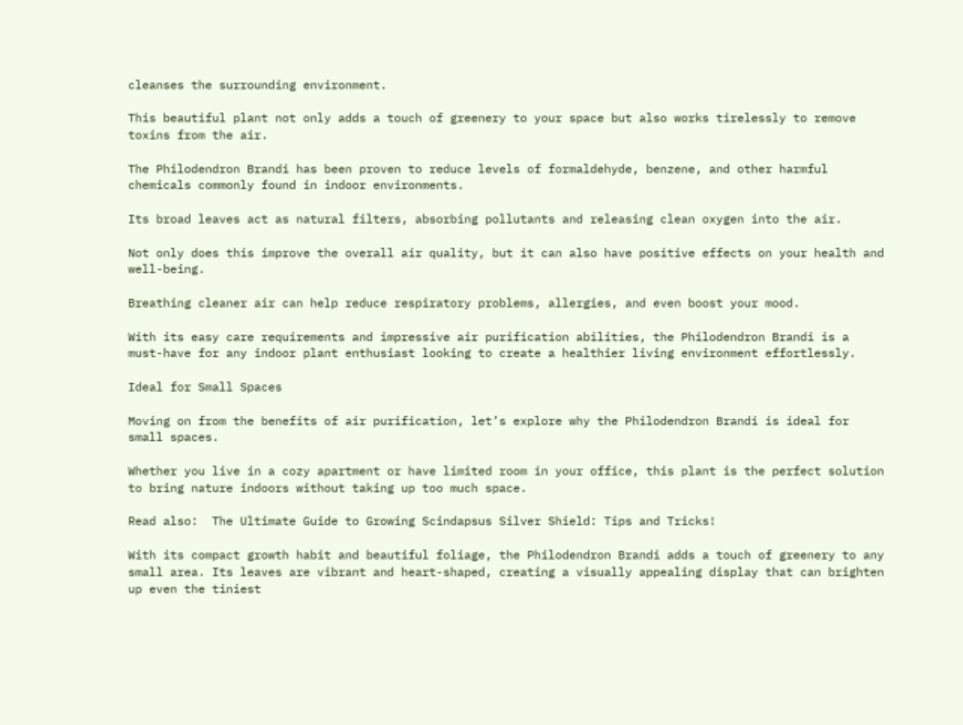cleanses the surrounding environment.

This beautiful plant not only adds a touch of greenery to your space but also works tirelessly to remove toxins from the air.

The Philodendron Brandi has been proven to reduce levels of formaldehyde, benzene, and other harmful chemicals commonly found in indoor environments.

Its broad leaves act as natural filters, absorbing pollutants and releasing clean oxygen into the air.

Not only does this improve the overall air quality, but it can also have positive effects on your health and well-being.

Breathing cleaner air can help reduce respiratory problems, allergies, and even boost your mood.

With its easy care requirements and impressive air purification abilities, the Philodendron Brandi is a must-have for any indoor plant enthusiast looking to create a healthier living environment effortlessly.

Ideal for Small Spaces

Moving on from the benefits of air purification, let’s explore why the Philodendron Brandi is ideal for small spaces.

Whether you live in a cozy apartment or have limited room in your office, this plant is the perfect solution to bring nature indoors without taking up too much space.

Read also:  The Ultimate Guide to Growing Scindapsus Silver Shield: Tips and Tricks!

With its compact growth habit and beautiful foliage, the Philodendron Brandi adds a touch of greenery to any small area. Its leaves are vibrant and heart-shaped, creating a visually appealing display that can brighten up even the tiniest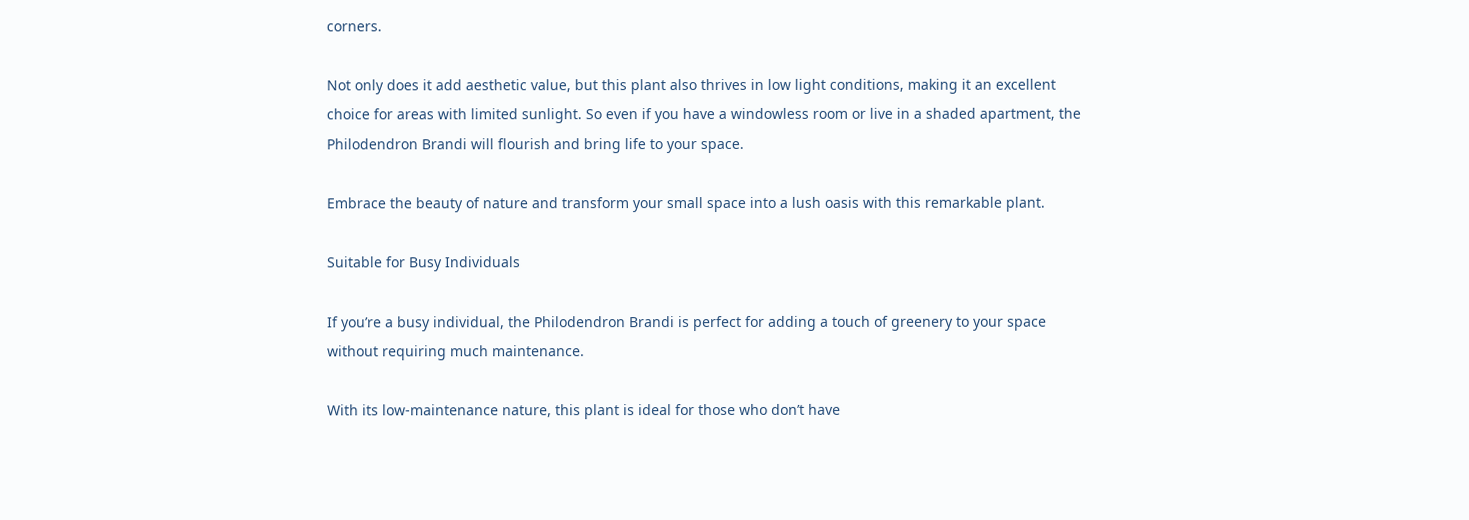corners.

Not only does it add aesthetic value, but this plant also thrives in low light conditions, making it an excellent choice for areas with limited sunlight. So even if you have a windowless room or live in a shaded apartment, the Philodendron Brandi will flourish and bring life to your space.

Embrace the beauty of nature and transform your small space into a lush oasis with this remarkable plant.

Suitable for Busy Individuals

If you’re a busy individual, the Philodendron Brandi is perfect for adding a touch of greenery to your space without requiring much maintenance.

With its low-maintenance nature, this plant is ideal for those who don’t have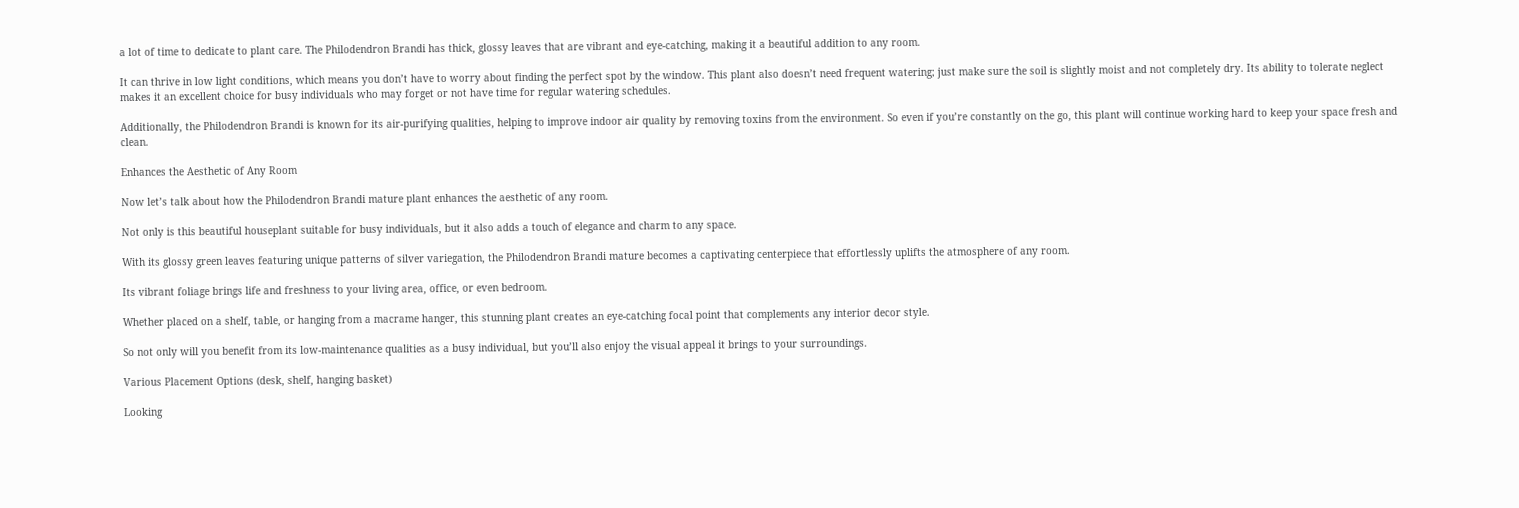a lot of time to dedicate to plant care. The Philodendron Brandi has thick, glossy leaves that are vibrant and eye-catching, making it a beautiful addition to any room.

It can thrive in low light conditions, which means you don’t have to worry about finding the perfect spot by the window. This plant also doesn’t need frequent watering; just make sure the soil is slightly moist and not completely dry. Its ability to tolerate neglect makes it an excellent choice for busy individuals who may forget or not have time for regular watering schedules.

Additionally, the Philodendron Brandi is known for its air-purifying qualities, helping to improve indoor air quality by removing toxins from the environment. So even if you’re constantly on the go, this plant will continue working hard to keep your space fresh and clean.

Enhances the Aesthetic of Any Room

Now let’s talk about how the Philodendron Brandi mature plant enhances the aesthetic of any room.

Not only is this beautiful houseplant suitable for busy individuals, but it also adds a touch of elegance and charm to any space.

With its glossy green leaves featuring unique patterns of silver variegation, the Philodendron Brandi mature becomes a captivating centerpiece that effortlessly uplifts the atmosphere of any room.

Its vibrant foliage brings life and freshness to your living area, office, or even bedroom.

Whether placed on a shelf, table, or hanging from a macrame hanger, this stunning plant creates an eye-catching focal point that complements any interior decor style.

So not only will you benefit from its low-maintenance qualities as a busy individual, but you’ll also enjoy the visual appeal it brings to your surroundings.

Various Placement Options (desk, shelf, hanging basket)

Looking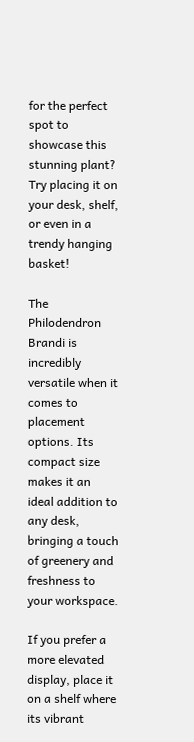for the perfect spot to showcase this stunning plant? Try placing it on your desk, shelf, or even in a trendy hanging basket!

The Philodendron Brandi is incredibly versatile when it comes to placement options. Its compact size makes it an ideal addition to any desk, bringing a touch of greenery and freshness to your workspace.

If you prefer a more elevated display, place it on a shelf where its vibrant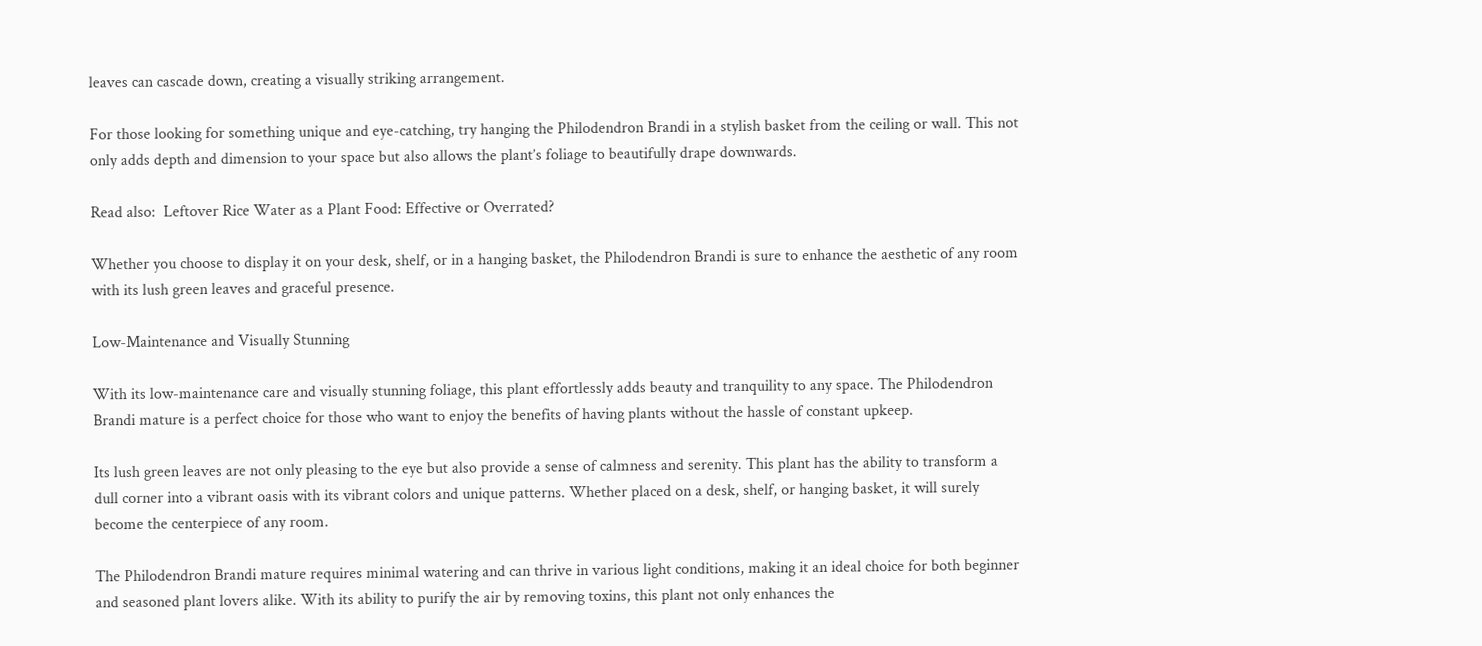leaves can cascade down, creating a visually striking arrangement.

For those looking for something unique and eye-catching, try hanging the Philodendron Brandi in a stylish basket from the ceiling or wall. This not only adds depth and dimension to your space but also allows the plant’s foliage to beautifully drape downwards.

Read also:  Leftover Rice Water as a Plant Food: Effective or Overrated?

Whether you choose to display it on your desk, shelf, or in a hanging basket, the Philodendron Brandi is sure to enhance the aesthetic of any room with its lush green leaves and graceful presence.

Low-Maintenance and Visually Stunning

With its low-maintenance care and visually stunning foliage, this plant effortlessly adds beauty and tranquility to any space. The Philodendron Brandi mature is a perfect choice for those who want to enjoy the benefits of having plants without the hassle of constant upkeep.

Its lush green leaves are not only pleasing to the eye but also provide a sense of calmness and serenity. This plant has the ability to transform a dull corner into a vibrant oasis with its vibrant colors and unique patterns. Whether placed on a desk, shelf, or hanging basket, it will surely become the centerpiece of any room.

The Philodendron Brandi mature requires minimal watering and can thrive in various light conditions, making it an ideal choice for both beginner and seasoned plant lovers alike. With its ability to purify the air by removing toxins, this plant not only enhances the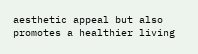aesthetic appeal but also promotes a healthier living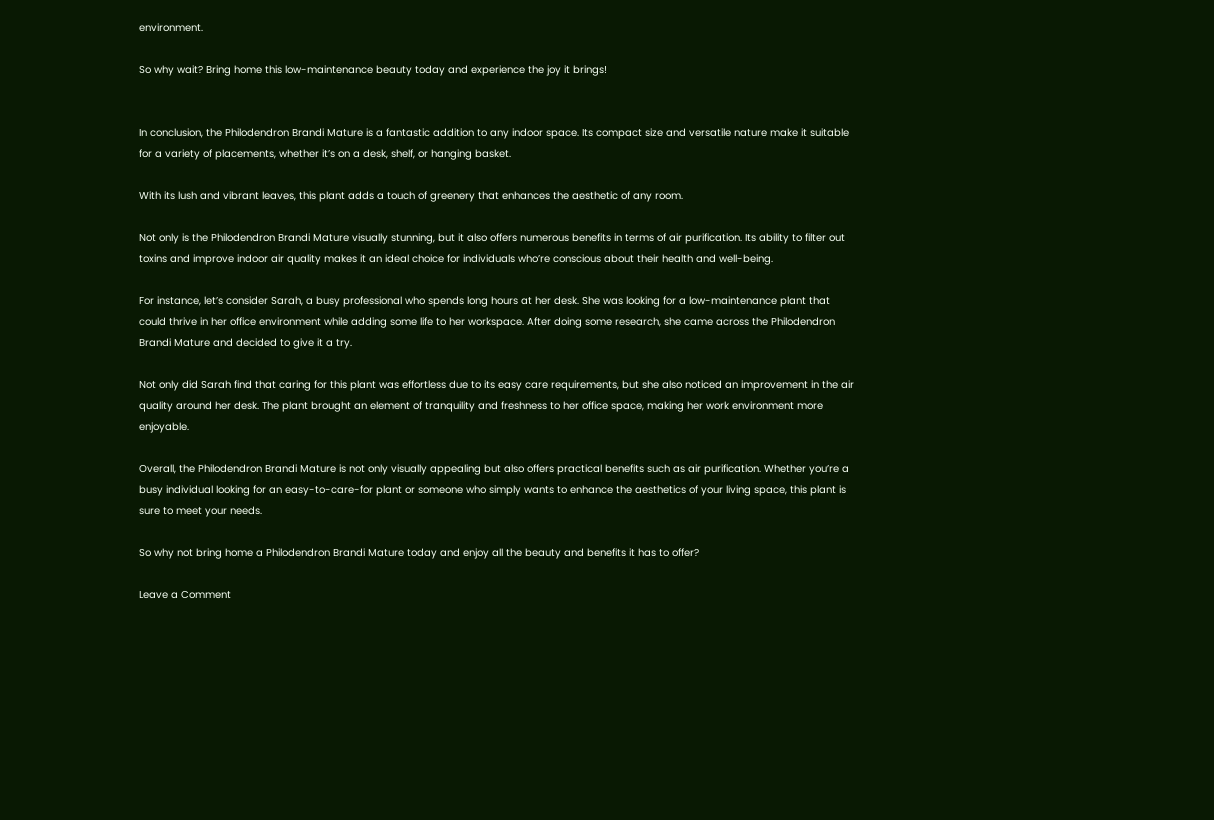environment.

So why wait? Bring home this low-maintenance beauty today and experience the joy it brings!


In conclusion, the Philodendron Brandi Mature is a fantastic addition to any indoor space. Its compact size and versatile nature make it suitable for a variety of placements, whether it’s on a desk, shelf, or hanging basket.

With its lush and vibrant leaves, this plant adds a touch of greenery that enhances the aesthetic of any room.

Not only is the Philodendron Brandi Mature visually stunning, but it also offers numerous benefits in terms of air purification. Its ability to filter out toxins and improve indoor air quality makes it an ideal choice for individuals who’re conscious about their health and well-being.

For instance, let’s consider Sarah, a busy professional who spends long hours at her desk. She was looking for a low-maintenance plant that could thrive in her office environment while adding some life to her workspace. After doing some research, she came across the Philodendron Brandi Mature and decided to give it a try.

Not only did Sarah find that caring for this plant was effortless due to its easy care requirements, but she also noticed an improvement in the air quality around her desk. The plant brought an element of tranquility and freshness to her office space, making her work environment more enjoyable.

Overall, the Philodendron Brandi Mature is not only visually appealing but also offers practical benefits such as air purification. Whether you’re a busy individual looking for an easy-to-care-for plant or someone who simply wants to enhance the aesthetics of your living space, this plant is sure to meet your needs.

So why not bring home a Philodendron Brandi Mature today and enjoy all the beauty and benefits it has to offer?

Leave a Comment